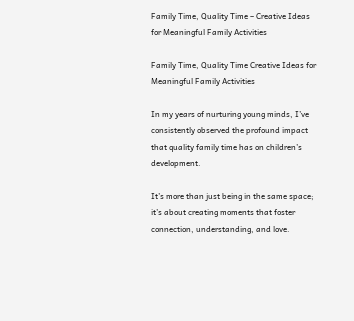Family Time, Quality Time – Creative Ideas for Meaningful Family Activities

Family Time, Quality Time Creative Ideas for Meaningful Family Activities

In my years of nurturing young minds, I’ve consistently observed the profound impact that quality family time has on children’s development.

It’s more than just being in the same space; it’s about creating moments that foster connection, understanding, and love.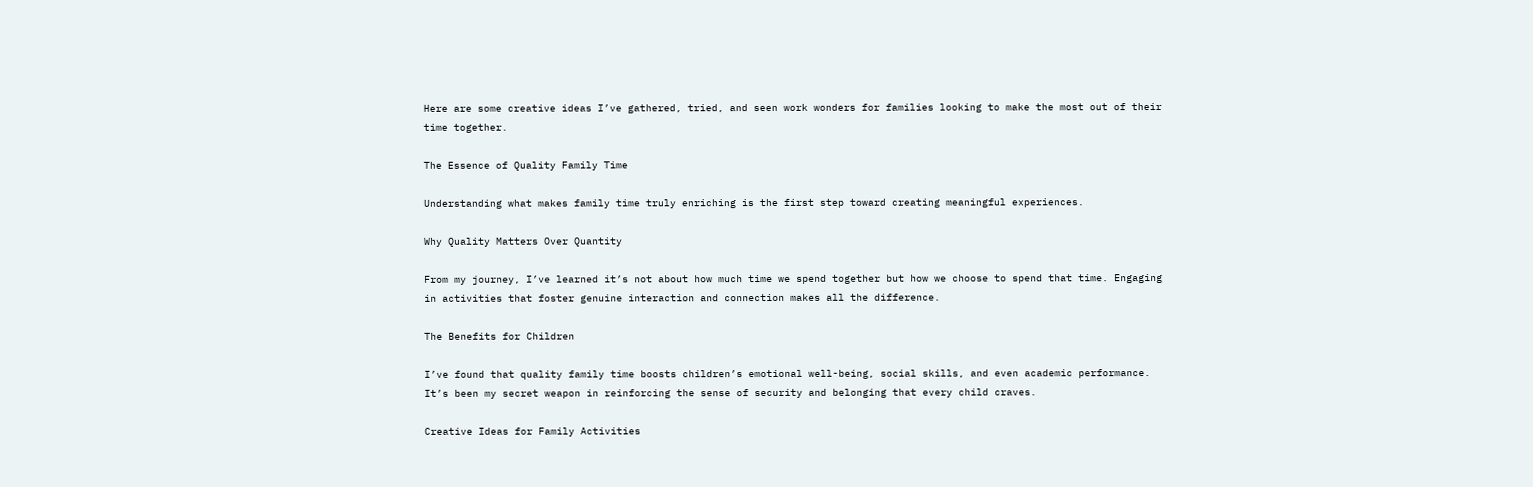Here are some creative ideas I’ve gathered, tried, and seen work wonders for families looking to make the most out of their time together.

The Essence of Quality Family Time

Understanding what makes family time truly enriching is the first step toward creating meaningful experiences.

Why Quality Matters Over Quantity

From my journey, I’ve learned it’s not about how much time we spend together but how we choose to spend that time. Engaging in activities that foster genuine interaction and connection makes all the difference.

The Benefits for Children

I’ve found that quality family time boosts children’s emotional well-being, social skills, and even academic performance. It’s been my secret weapon in reinforcing the sense of security and belonging that every child craves.

Creative Ideas for Family Activities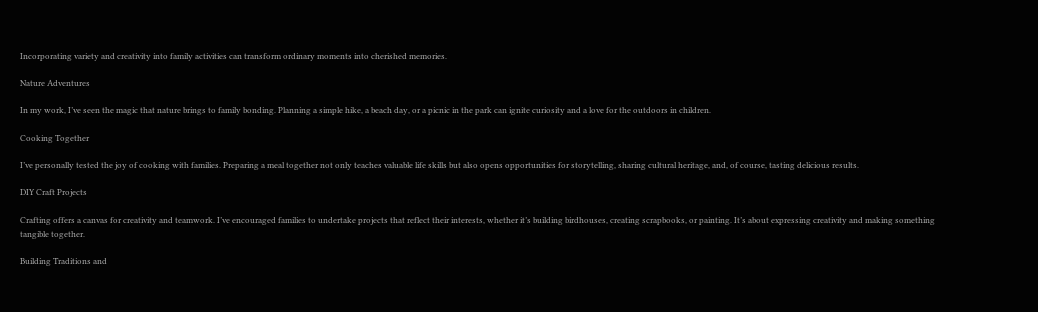Incorporating variety and creativity into family activities can transform ordinary moments into cherished memories.

Nature Adventures

In my work, I’ve seen the magic that nature brings to family bonding. Planning a simple hike, a beach day, or a picnic in the park can ignite curiosity and a love for the outdoors in children.

Cooking Together

I’ve personally tested the joy of cooking with families. Preparing a meal together not only teaches valuable life skills but also opens opportunities for storytelling, sharing cultural heritage, and, of course, tasting delicious results.

DIY Craft Projects

Crafting offers a canvas for creativity and teamwork. I’ve encouraged families to undertake projects that reflect their interests, whether it’s building birdhouses, creating scrapbooks, or painting. It’s about expressing creativity and making something tangible together.

Building Traditions and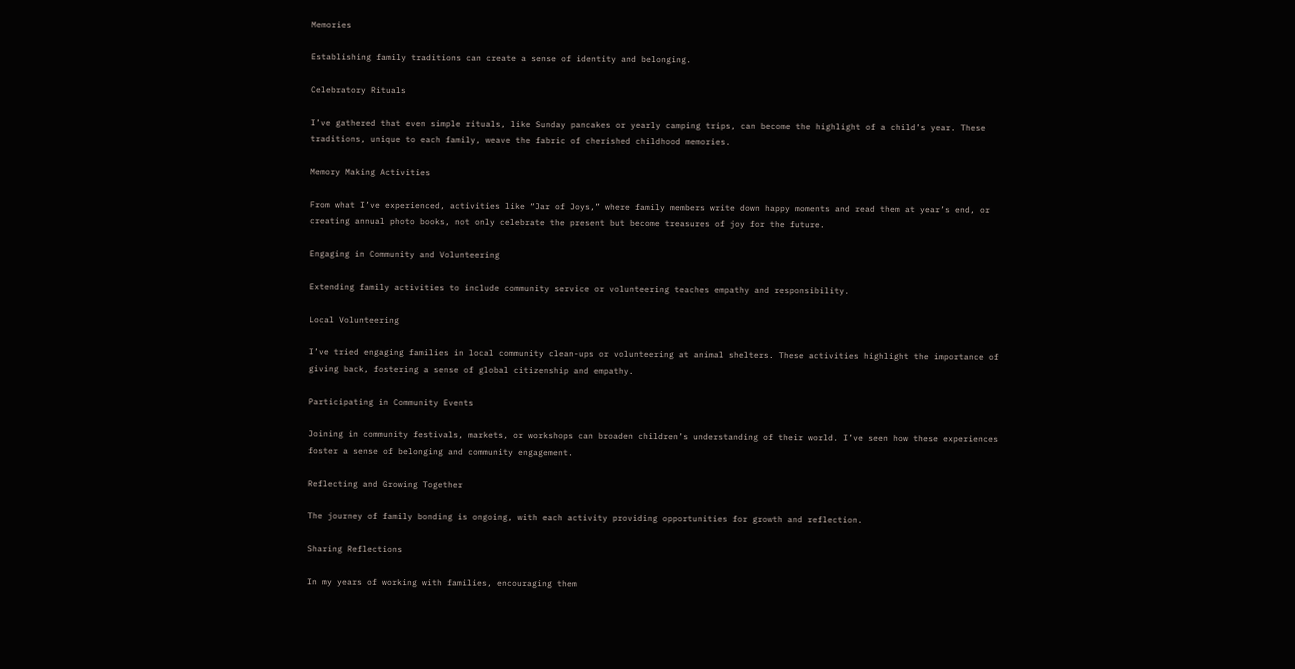Memories

Establishing family traditions can create a sense of identity and belonging.

Celebratory Rituals

I’ve gathered that even simple rituals, like Sunday pancakes or yearly camping trips, can become the highlight of a child’s year. These traditions, unique to each family, weave the fabric of cherished childhood memories.

Memory Making Activities

From what I’ve experienced, activities like “Jar of Joys,” where family members write down happy moments and read them at year’s end, or creating annual photo books, not only celebrate the present but become treasures of joy for the future.

Engaging in Community and Volunteering

Extending family activities to include community service or volunteering teaches empathy and responsibility.

Local Volunteering

I’ve tried engaging families in local community clean-ups or volunteering at animal shelters. These activities highlight the importance of giving back, fostering a sense of global citizenship and empathy.

Participating in Community Events

Joining in community festivals, markets, or workshops can broaden children’s understanding of their world. I’ve seen how these experiences foster a sense of belonging and community engagement.

Reflecting and Growing Together

The journey of family bonding is ongoing, with each activity providing opportunities for growth and reflection.

Sharing Reflections

In my years of working with families, encouraging them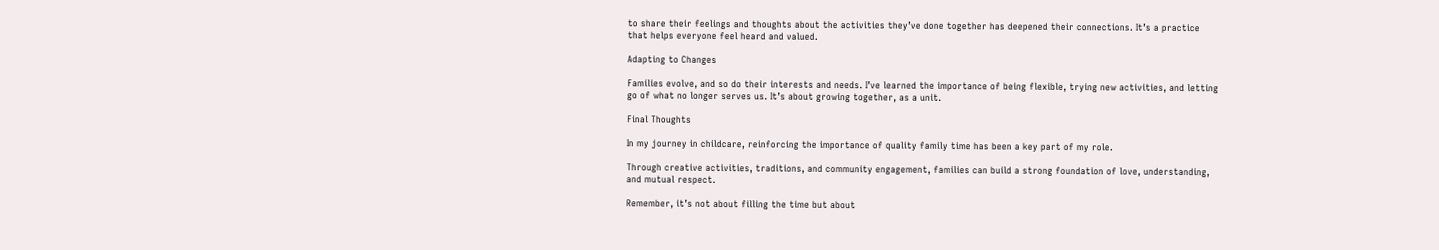to share their feelings and thoughts about the activities they’ve done together has deepened their connections. It’s a practice that helps everyone feel heard and valued.

Adapting to Changes

Families evolve, and so do their interests and needs. I’ve learned the importance of being flexible, trying new activities, and letting go of what no longer serves us. It’s about growing together, as a unit.

Final Thoughts

In my journey in childcare, reinforcing the importance of quality family time has been a key part of my role.

Through creative activities, traditions, and community engagement, families can build a strong foundation of love, understanding, and mutual respect.

Remember, it’s not about filling the time but about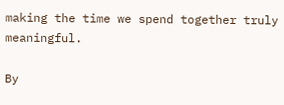making the time we spend together truly meaningful.

By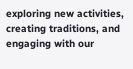exploring new activities, creating traditions, and engaging with our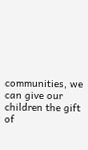communities, we can give our children the gift of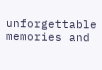unforgettable memories and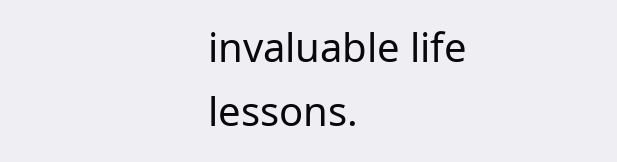invaluable life lessons.